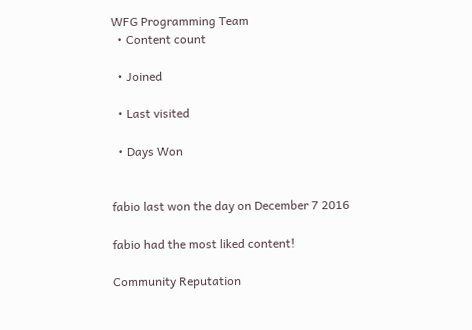WFG Programming Team
  • Content count

  • Joined

  • Last visited

  • Days Won


fabio last won the day on December 7 2016

fabio had the most liked content!

Community Reputation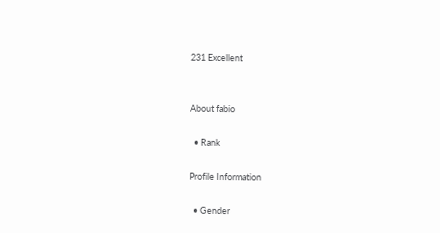231 Excellent


About fabio

  • Rank

Profile Information

  • Gender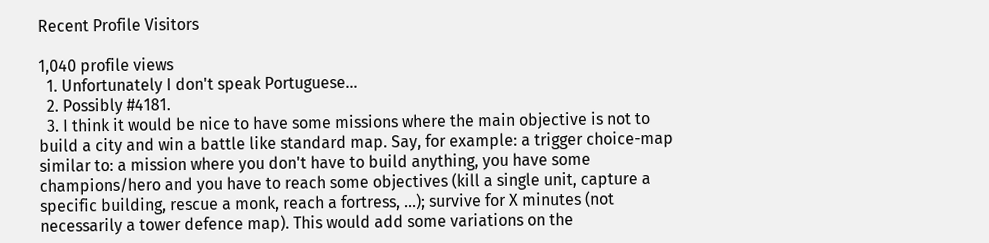Recent Profile Visitors

1,040 profile views
  1. Unfortunately I don't speak Portuguese...
  2. Possibly #4181.
  3. I think it would be nice to have some missions where the main objective is not to build a city and win a battle like standard map. Say, for example: a trigger choice-map similar to: a mission where you don't have to build anything, you have some champions/hero and you have to reach some objectives (kill a single unit, capture a specific building, rescue a monk, reach a fortress, ...); survive for X minutes (not necessarily a tower defence map). This would add some variations on the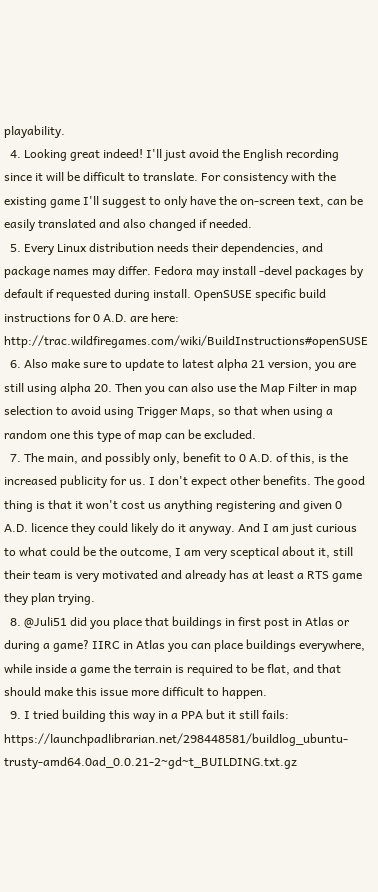playability.
  4. Looking great indeed! I'll just avoid the English recording since it will be difficult to translate. For consistency with the existing game I'll suggest to only have the on-screen text, can be easily translated and also changed if needed.
  5. Every Linux distribution needs their dependencies, and package names may differ. Fedora may install -devel packages by default if requested during install. OpenSUSE specific build instructions for 0 A.D. are here: http://trac.wildfiregames.com/wiki/BuildInstructions#openSUSE
  6. Also make sure to update to latest alpha 21 version, you are still using alpha 20. Then you can also use the Map Filter in map selection to avoid using Trigger Maps, so that when using a random one this type of map can be excluded.
  7. The main, and possibly only, benefit to 0 A.D. of this, is the increased publicity for us. I don't expect other benefits. The good thing is that it won't cost us anything registering and given 0 A.D. licence they could likely do it anyway. And I am just curious to what could be the outcome, I am very sceptical about it, still their team is very motivated and already has at least a RTS game they plan trying.
  8. @Juli51 did you place that buildings in first post in Atlas or during a game? IIRC in Atlas you can place buildings everywhere, while inside a game the terrain is required to be flat, and that should make this issue more difficult to happen.
  9. I tried building this way in a PPA but it still fails: https://launchpadlibrarian.net/298448581/buildlog_ubuntu-trusty-amd64.0ad_0.0.21-2~gd~t_BUILDING.txt.gz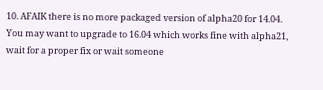10. AFAIK there is no more packaged version of alpha20 for 14.04. You may want to upgrade to 16.04 which works fine with alpha21, wait for a proper fix or wait someone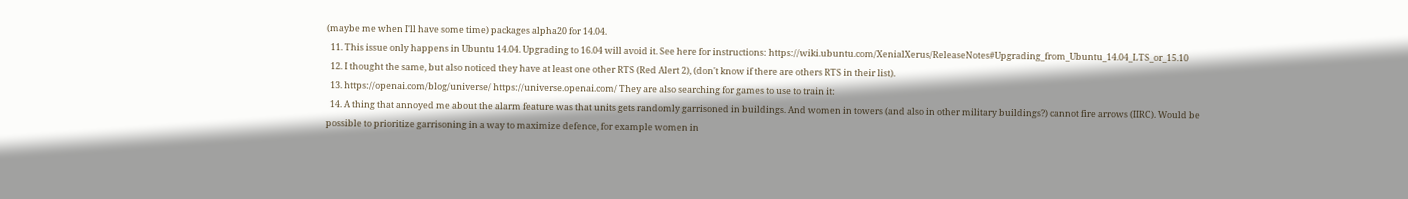(maybe me when I'll have some time) packages alpha20 for 14.04.
  11. This issue only happens in Ubuntu 14.04. Upgrading to 16.04 will avoid it. See here for instructions: https://wiki.ubuntu.com/XenialXerus/ReleaseNotes#Upgrading_from_Ubuntu_14.04_LTS_or_15.10
  12. I thought the same, but also noticed they have at least one other RTS (Red Alert 2), (don't know if there are others RTS in their list).
  13. https://openai.com/blog/universe/ https://universe.openai.com/ They are also searching for games to use to train it:
  14. A thing that annoyed me about the alarm feature was that units gets randomly garrisoned in buildings. And women in towers (and also in other military buildings?) cannot fire arrows (IIRC). Would be possible to prioritize garrisoning in a way to maximize defence, for example women in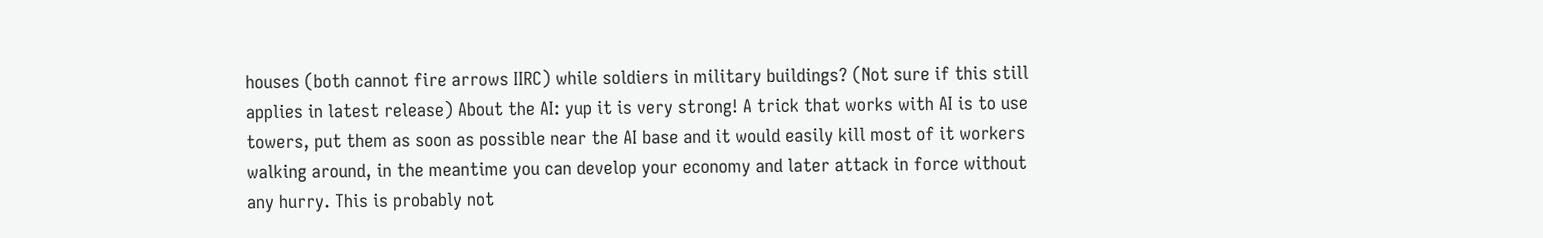houses (both cannot fire arrows IIRC) while soldiers in military buildings? (Not sure if this still applies in latest release) About the AI: yup it is very strong! A trick that works with AI is to use towers, put them as soon as possible near the AI base and it would easily kill most of it workers walking around, in the meantime you can develop your economy and later attack in force without any hurry. This is probably not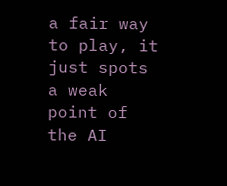a fair way to play, it just spots a weak point of the AI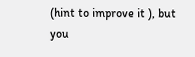(hint to improve it ), but you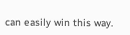can easily win this way.